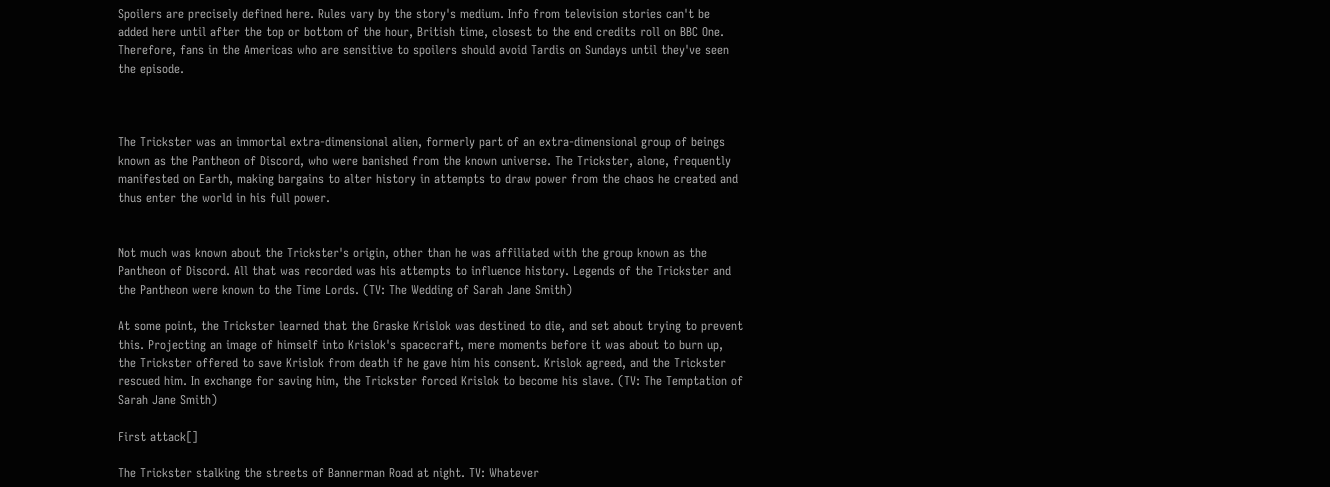Spoilers are precisely defined here. Rules vary by the story's medium. Info from television stories can't be added here until after the top or bottom of the hour, British time, closest to the end credits roll on BBC One. Therefore, fans in the Americas who are sensitive to spoilers should avoid Tardis on Sundays until they've seen the episode.



The Trickster was an immortal extra-dimensional alien, formerly part of an extra-dimensional group of beings known as the Pantheon of Discord, who were banished from the known universe. The Trickster, alone, frequently manifested on Earth, making bargains to alter history in attempts to draw power from the chaos he created and thus enter the world in his full power.


Not much was known about the Trickster's origin, other than he was affiliated with the group known as the Pantheon of Discord. All that was recorded was his attempts to influence history. Legends of the Trickster and the Pantheon were known to the Time Lords. (TV: The Wedding of Sarah Jane Smith)

At some point, the Trickster learned that the Graske Krislok was destined to die, and set about trying to prevent this. Projecting an image of himself into Krislok's spacecraft, mere moments before it was about to burn up, the Trickster offered to save Krislok from death if he gave him his consent. Krislok agreed, and the Trickster rescued him. In exchange for saving him, the Trickster forced Krislok to become his slave. (TV: The Temptation of Sarah Jane Smith)

First attack[]

The Trickster stalking the streets of Bannerman Road at night. TV: Whatever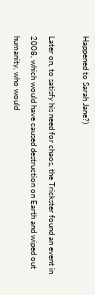Happened to Sarah Jane?)

Later on, to satisfy his need for chaos, the Trickster found an event in 2008, which would have caused destruction on Earth and wiped out humanity, who would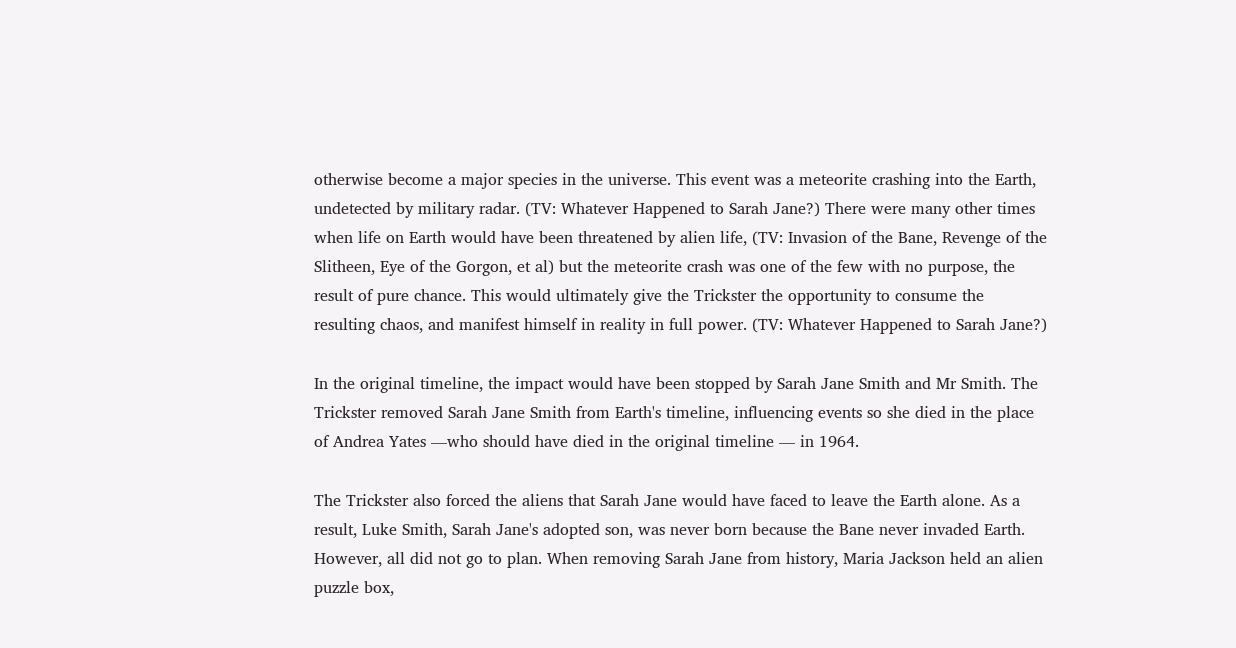otherwise become a major species in the universe. This event was a meteorite crashing into the Earth, undetected by military radar. (TV: Whatever Happened to Sarah Jane?) There were many other times when life on Earth would have been threatened by alien life, (TV: Invasion of the Bane, Revenge of the Slitheen, Eye of the Gorgon, et al) but the meteorite crash was one of the few with no purpose, the result of pure chance. This would ultimately give the Trickster the opportunity to consume the resulting chaos, and manifest himself in reality in full power. (TV: Whatever Happened to Sarah Jane?)

In the original timeline, the impact would have been stopped by Sarah Jane Smith and Mr Smith. The Trickster removed Sarah Jane Smith from Earth's timeline, influencing events so she died in the place of Andrea Yates —who should have died in the original timeline — in 1964.

The Trickster also forced the aliens that Sarah Jane would have faced to leave the Earth alone. As a result, Luke Smith, Sarah Jane's adopted son, was never born because the Bane never invaded Earth. However, all did not go to plan. When removing Sarah Jane from history, Maria Jackson held an alien puzzle box,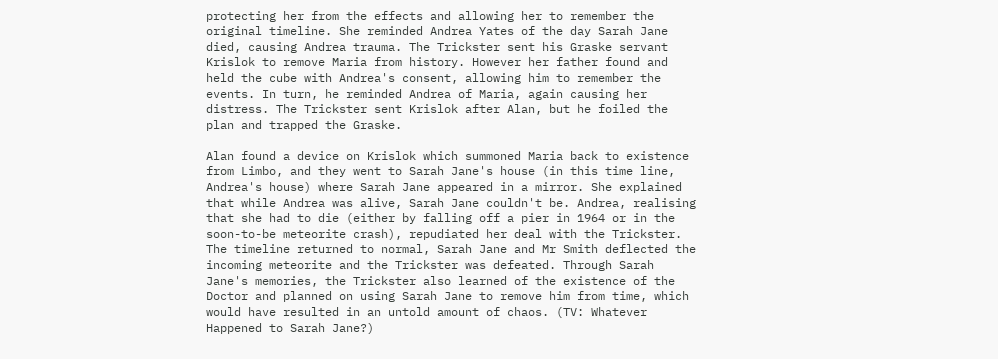protecting her from the effects and allowing her to remember the original timeline. She reminded Andrea Yates of the day Sarah Jane died, causing Andrea trauma. The Trickster sent his Graske servant Krislok to remove Maria from history. However her father found and held the cube with Andrea's consent, allowing him to remember the events. In turn, he reminded Andrea of Maria, again causing her distress. The Trickster sent Krislok after Alan, but he foiled the plan and trapped the Graske.

Alan found a device on Krislok which summoned Maria back to existence from Limbo, and they went to Sarah Jane's house (in this time line, Andrea's house) where Sarah Jane appeared in a mirror. She explained that while Andrea was alive, Sarah Jane couldn't be. Andrea, realising that she had to die (either by falling off a pier in 1964 or in the soon-to-be meteorite crash), repudiated her deal with the Trickster. The timeline returned to normal, Sarah Jane and Mr Smith deflected the incoming meteorite and the Trickster was defeated. Through Sarah Jane's memories, the Trickster also learned of the existence of the Doctor and planned on using Sarah Jane to remove him from time, which would have resulted in an untold amount of chaos. (TV: Whatever Happened to Sarah Jane?)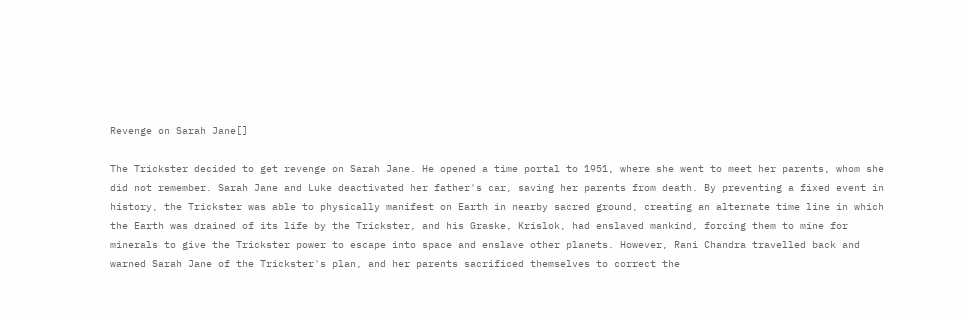Revenge on Sarah Jane[]

The Trickster decided to get revenge on Sarah Jane. He opened a time portal to 1951, where she went to meet her parents, whom she did not remember. Sarah Jane and Luke deactivated her father's car, saving her parents from death. By preventing a fixed event in history, the Trickster was able to physically manifest on Earth in nearby sacred ground, creating an alternate time line in which the Earth was drained of its life by the Trickster, and his Graske, Krislok, had enslaved mankind, forcing them to mine for minerals to give the Trickster power to escape into space and enslave other planets. However, Rani Chandra travelled back and warned Sarah Jane of the Trickster's plan, and her parents sacrificed themselves to correct the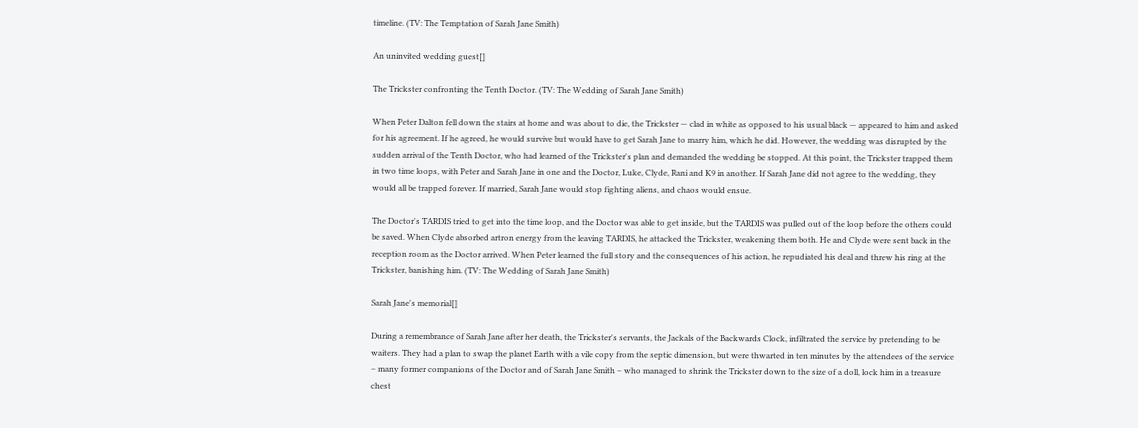timeline. (TV: The Temptation of Sarah Jane Smith)

An uninvited wedding guest[]

The Trickster confronting the Tenth Doctor. (TV: The Wedding of Sarah Jane Smith)

When Peter Dalton fell down the stairs at home and was about to die, the Trickster — clad in white as opposed to his usual black — appeared to him and asked for his agreement. If he agreed, he would survive but would have to get Sarah Jane to marry him, which he did. However, the wedding was disrupted by the sudden arrival of the Tenth Doctor, who had learned of the Trickster's plan and demanded the wedding be stopped. At this point, the Trickster trapped them in two time loops, with Peter and Sarah Jane in one and the Doctor, Luke, Clyde, Rani and K9 in another. If Sarah Jane did not agree to the wedding, they would all be trapped forever. If married, Sarah Jane would stop fighting aliens, and chaos would ensue.

The Doctor's TARDIS tried to get into the time loop, and the Doctor was able to get inside, but the TARDIS was pulled out of the loop before the others could be saved. When Clyde absorbed artron energy from the leaving TARDIS, he attacked the Trickster, weakening them both. He and Clyde were sent back in the reception room as the Doctor arrived. When Peter learned the full story and the consequences of his action, he repudiated his deal and threw his ring at the Trickster, banishing him. (TV: The Wedding of Sarah Jane Smith)

Sarah Jane's memorial[]

During a remembrance of Sarah Jane after her death, the Trickster's servants, the Jackals of the Backwards Clock, infiltrated the service by pretending to be waiters. They had a plan to swap the planet Earth with a vile copy from the septic dimension, but were thwarted in ten minutes by the attendees of the service – many former companions of the Doctor and of Sarah Jane Smith – who managed to shrink the Trickster down to the size of a doll, lock him in a treasure chest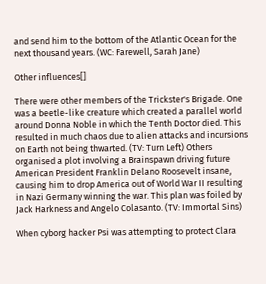and send him to the bottom of the Atlantic Ocean for the next thousand years. (WC: Farewell, Sarah Jane)

Other influences[]

There were other members of the Trickster's Brigade. One was a beetle-like creature which created a parallel world around Donna Noble in which the Tenth Doctor died. This resulted in much chaos due to alien attacks and incursions on Earth not being thwarted. (TV: Turn Left) Others organised a plot involving a Brainspawn driving future American President Franklin Delano Roosevelt insane, causing him to drop America out of World War II resulting in Nazi Germany winning the war. This plan was foiled by Jack Harkness and Angelo Colasanto. (TV: Immortal Sins)

When cyborg hacker Psi was attempting to protect Clara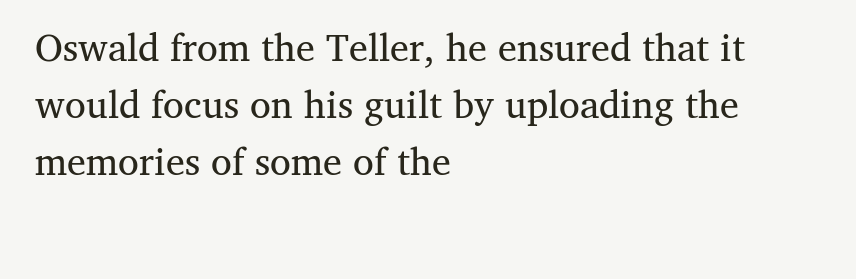Oswald from the Teller, he ensured that it would focus on his guilt by uploading the memories of some of the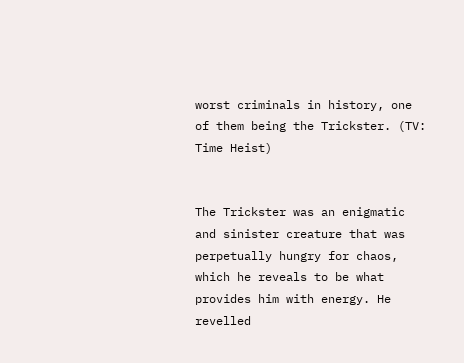worst criminals in history, one of them being the Trickster. (TV: Time Heist)


The Trickster was an enigmatic and sinister creature that was perpetually hungry for chaos, which he reveals to be what provides him with energy. He revelled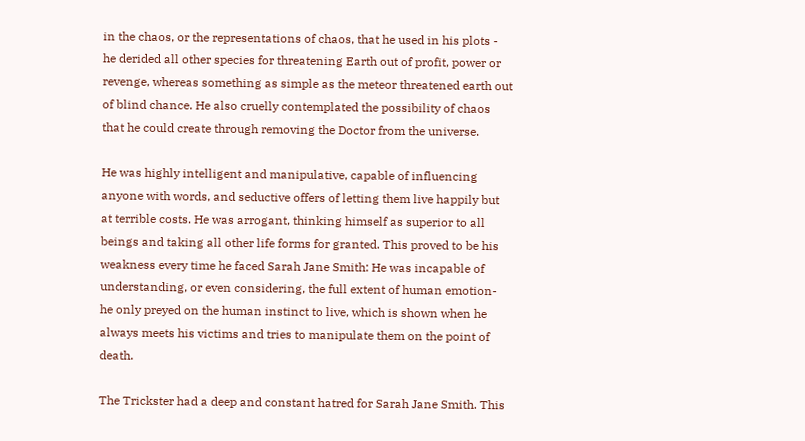in the chaos, or the representations of chaos, that he used in his plots - he derided all other species for threatening Earth out of profit, power or revenge, whereas something as simple as the meteor threatened earth out of blind chance. He also cruelly contemplated the possibility of chaos that he could create through removing the Doctor from the universe.

He was highly intelligent and manipulative, capable of influencing anyone with words, and seductive offers of letting them live happily but at terrible costs. He was arrogant, thinking himself as superior to all beings and taking all other life forms for granted. This proved to be his weakness every time he faced Sarah Jane Smith: He was incapable of understanding, or even considering, the full extent of human emotion- he only preyed on the human instinct to live, which is shown when he always meets his victims and tries to manipulate them on the point of death.

The Trickster had a deep and constant hatred for Sarah Jane Smith. This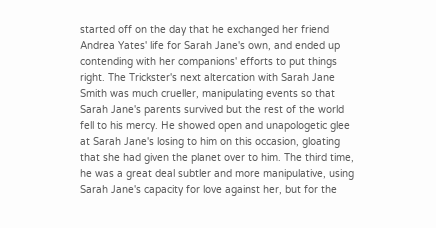started off on the day that he exchanged her friend Andrea Yates' life for Sarah Jane's own, and ended up contending with her companions' efforts to put things right. The Trickster's next altercation with Sarah Jane Smith was much crueller, manipulating events so that Sarah Jane's parents survived but the rest of the world fell to his mercy. He showed open and unapologetic glee at Sarah Jane's losing to him on this occasion, gloating that she had given the planet over to him. The third time, he was a great deal subtler and more manipulative, using Sarah Jane's capacity for love against her, but for the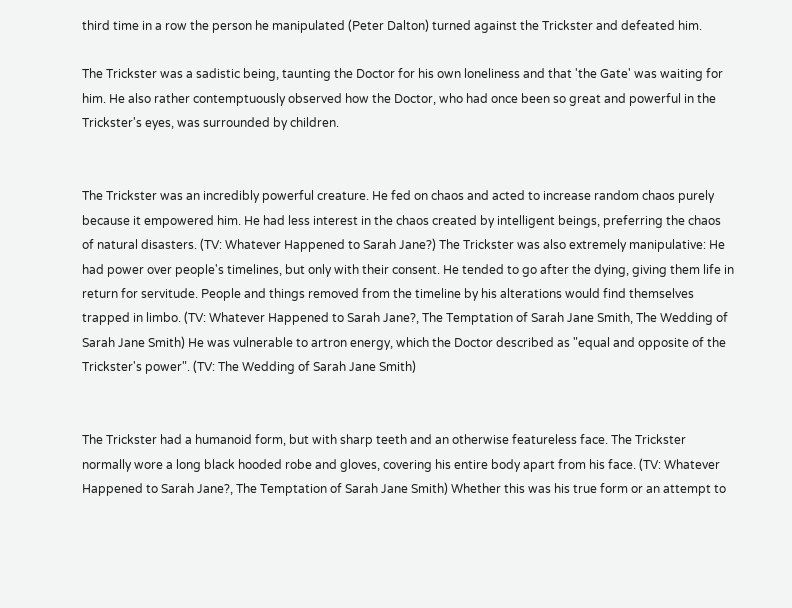third time in a row the person he manipulated (Peter Dalton) turned against the Trickster and defeated him.

The Trickster was a sadistic being, taunting the Doctor for his own loneliness and that 'the Gate' was waiting for him. He also rather contemptuously observed how the Doctor, who had once been so great and powerful in the Trickster's eyes, was surrounded by children.


The Trickster was an incredibly powerful creature. He fed on chaos and acted to increase random chaos purely because it empowered him. He had less interest in the chaos created by intelligent beings, preferring the chaos of natural disasters. (TV: Whatever Happened to Sarah Jane?) The Trickster was also extremely manipulative: He had power over people's timelines, but only with their consent. He tended to go after the dying, giving them life in return for servitude. People and things removed from the timeline by his alterations would find themselves trapped in limbo. (TV: Whatever Happened to Sarah Jane?, The Temptation of Sarah Jane Smith, The Wedding of Sarah Jane Smith) He was vulnerable to artron energy, which the Doctor described as "equal and opposite of the Trickster's power". (TV: The Wedding of Sarah Jane Smith)


The Trickster had a humanoid form, but with sharp teeth and an otherwise featureless face. The Trickster normally wore a long black hooded robe and gloves, covering his entire body apart from his face. (TV: Whatever Happened to Sarah Jane?, The Temptation of Sarah Jane Smith) Whether this was his true form or an attempt to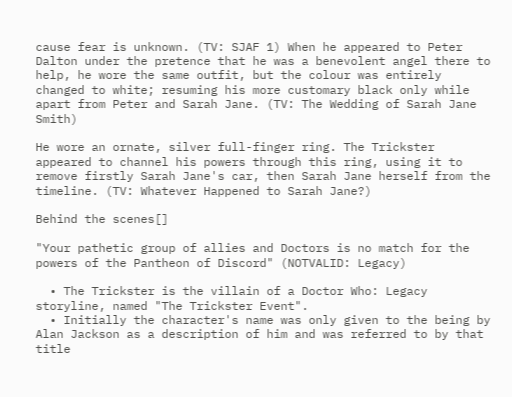cause fear is unknown. (TV: SJAF 1) When he appeared to Peter Dalton under the pretence that he was a benevolent angel there to help, he wore the same outfit, but the colour was entirely changed to white; resuming his more customary black only while apart from Peter and Sarah Jane. (TV: The Wedding of Sarah Jane Smith)

He wore an ornate, silver full-finger ring. The Trickster appeared to channel his powers through this ring, using it to remove firstly Sarah Jane's car, then Sarah Jane herself from the timeline. (TV: Whatever Happened to Sarah Jane?)

Behind the scenes[]

"Your pathetic group of allies and Doctors is no match for the powers of the Pantheon of Discord" (NOTVALID: Legacy)

  • The Trickster is the villain of a Doctor Who: Legacy storyline, named "The Trickster Event".
  • Initially the character's name was only given to the being by Alan Jackson as a description of him and was referred to by that title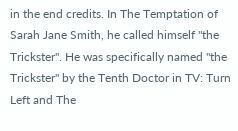in the end credits. In The Temptation of Sarah Jane Smith, he called himself "the Trickster". He was specifically named "the Trickster" by the Tenth Doctor in TV: Turn Left and The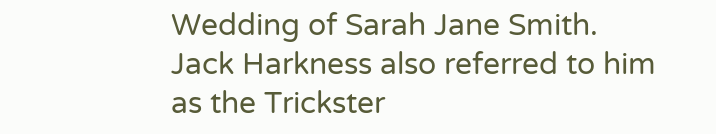Wedding of Sarah Jane Smith. Jack Harkness also referred to him as the Trickster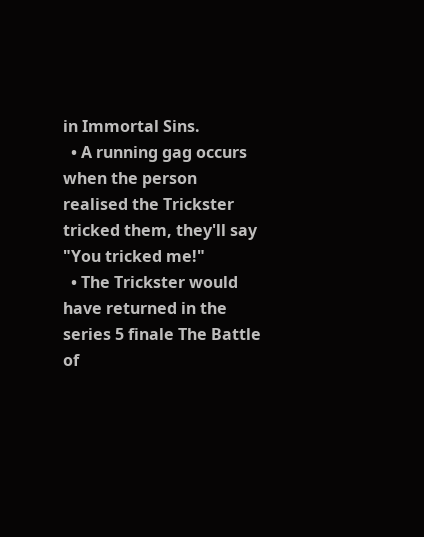in Immortal Sins.
  • A running gag occurs when the person realised the Trickster tricked them, they'll say "You tricked me!"
  • The Trickster would have returned in the series 5 finale The Battle of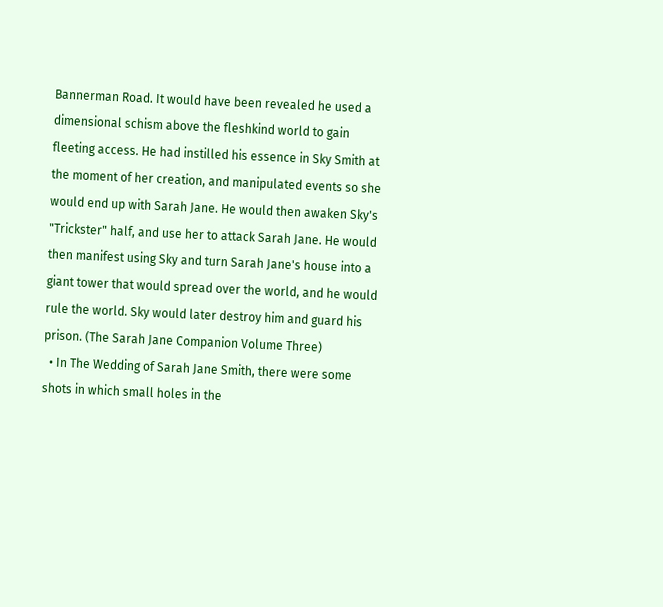Bannerman Road. It would have been revealed he used a dimensional schism above the fleshkind world to gain fleeting access. He had instilled his essence in Sky Smith at the moment of her creation, and manipulated events so she would end up with Sarah Jane. He would then awaken Sky's "Trickster" half, and use her to attack Sarah Jane. He would then manifest using Sky and turn Sarah Jane's house into a giant tower that would spread over the world, and he would rule the world. Sky would later destroy him and guard his prison. (The Sarah Jane Companion Volume Three)
  • In The Wedding of Sarah Jane Smith, there were some shots in which small holes in the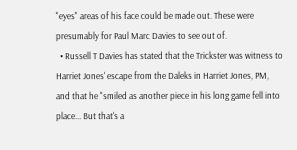"eyes" areas of his face could be made out. These were presumably for Paul Marc Davies to see out of.
  • Russell T Davies has stated that the Trickster was witness to Harriet Jones' escape from the Daleks in Harriet Jones, PM, and that he "smiled as another piece in his long game fell into place... But that's a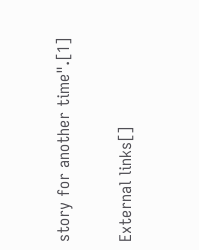story for another time".[1]

External links[]